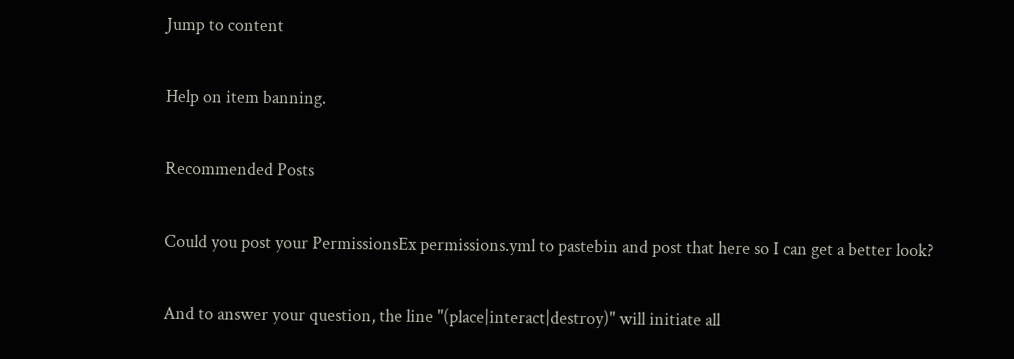Jump to content

Help on item banning.

Recommended Posts

Could you post your PermissionsEx permissions.yml to pastebin and post that here so I can get a better look?

And to answer your question, the line "(place|interact|destroy)" will initiate all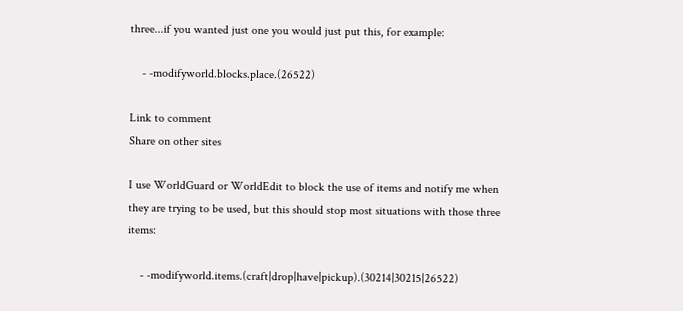three...if you wanted just one you would just put this, for example:

    - -modifyworld.blocks.place.(26522)

Link to comment
Share on other sites

I use WorldGuard or WorldEdit to block the use of items and notify me when they are trying to be used, but this should stop most situations with those three items:

    - -modifyworld.items.(craft|drop|have|pickup).(30214|30215|26522)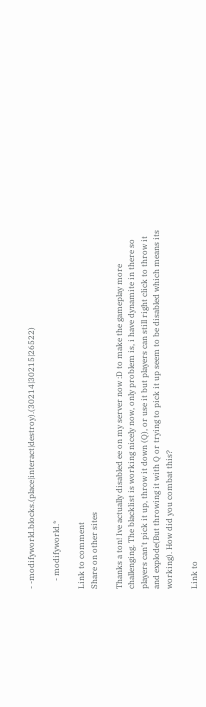- -modifyworld.blocks.(place|interact|destroy).(30214|30215|26522)

    - modifyworld.*

Link to comment
Share on other sites

Thanks a ton! Ive actually disabled ee on my server now :D to make the gameplay more challenging. The blacklist is working nicely now, only problem is, i have dynamite in there so players can't pick it up, throw it down (Q), or use it but players can still right click to throw it and explode(But throwing it with Q or trying to pick it up seem to be disabled which means its working). How did you combat this?

Link to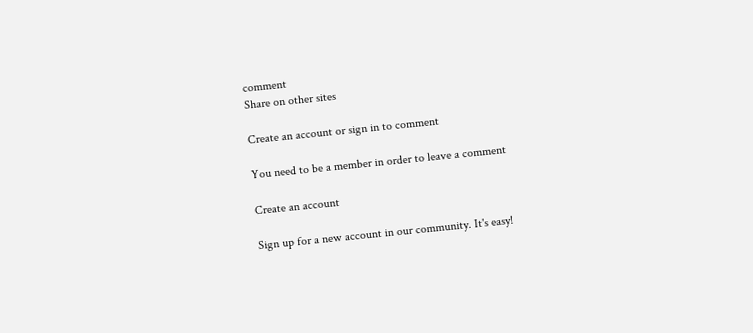comment
Share on other sites

Create an account or sign in to comment

You need to be a member in order to leave a comment

Create an account

Sign up for a new account in our community. It's easy!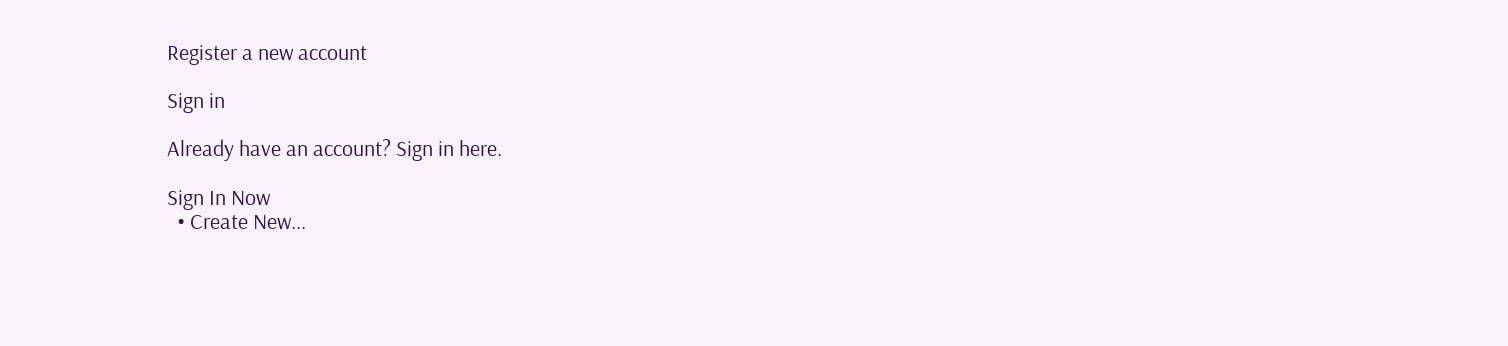Register a new account

Sign in

Already have an account? Sign in here.

Sign In Now
  • Create New...